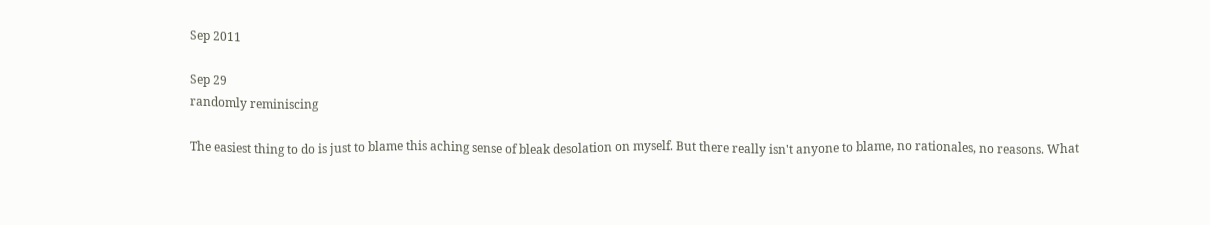Sep 2011

Sep 29
randomly reminiscing

The easiest thing to do is just to blame this aching sense of bleak desolation on myself. But there really isn't anyone to blame, no rationales, no reasons. What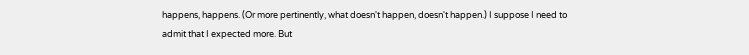happens, happens. (Or more pertinently, what doesn't happen, doesn't happen.) I suppose I need to admit that I expected more. But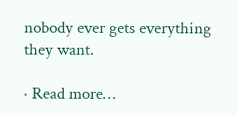nobody ever gets everything they want.

· Read more…